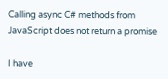Calling async C# methods from JavaScript does not return a promise

I have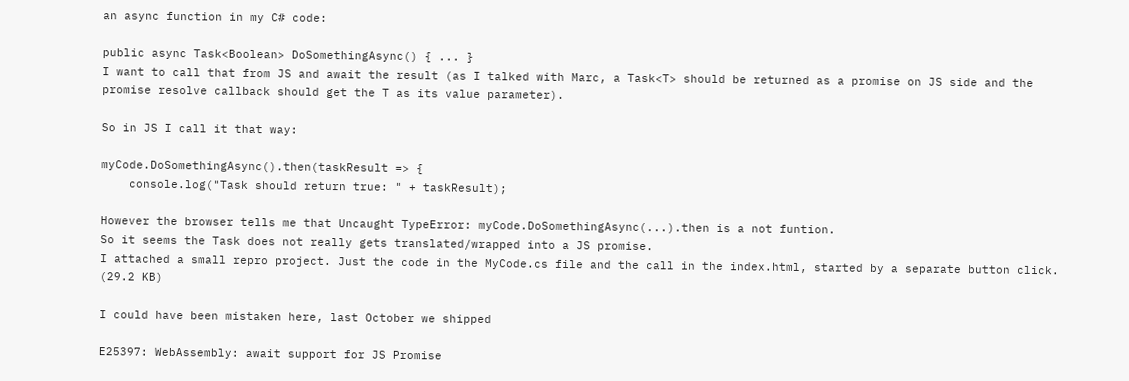an async function in my C# code:

public async Task<Boolean> DoSomethingAsync() { ... }
I want to call that from JS and await the result (as I talked with Marc, a Task<T> should be returned as a promise on JS side and the promise resolve callback should get the T as its value parameter).

So in JS I call it that way:

myCode.DoSomethingAsync().then(taskResult => {
    console.log("Task should return true: " + taskResult);

However the browser tells me that Uncaught TypeError: myCode.DoSomethingAsync(...).then is a not funtion.
So it seems the Task does not really gets translated/wrapped into a JS promise.
I attached a small repro project. Just the code in the MyCode.cs file and the call in the index.html, started by a separate button click. (29.2 KB)

I could have been mistaken here, last October we shipped

E25397: WebAssembly: await support for JS Promise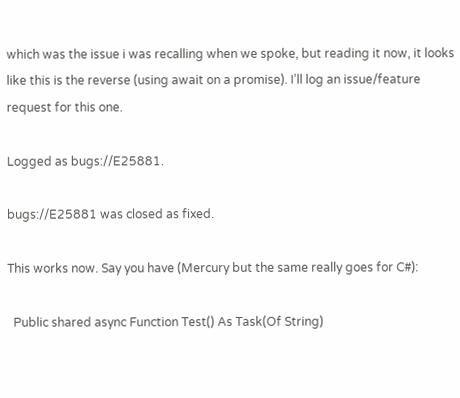which was the issue i was recalling when we spoke, but reading it now, it looks like this is the reverse (using await on a promise). I’ll log an issue/feature request for this one.

Logged as bugs://E25881.

bugs://E25881 was closed as fixed.

This works now. Say you have (Mercury but the same really goes for C#):

  Public shared async Function Test() As Task(Of String)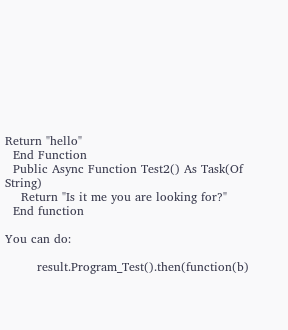Return "hello"
  End Function
  Public Async Function Test2() As Task(Of String)
    Return "Is it me you are looking for?"
  End function

You can do:

        result.Program_Test().then(function(b)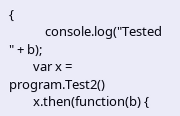{
            console.log("Tested " + b);
        var x = program.Test2()
        x.then(function(b) {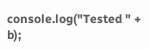console.log("Tested " + b);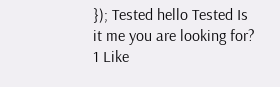}); Tested hello Tested Is it me you are looking for?
1 Like